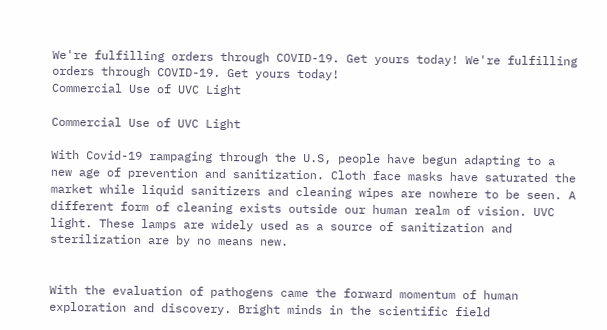We're fulfilling orders through COVID-19. Get yours today! We're fulfilling orders through COVID-19. Get yours today!
Commercial Use of UVC Light

Commercial Use of UVC Light

With Covid-19 rampaging through the U.S, people have begun adapting to a new age of prevention and sanitization. Cloth face masks have saturated the market while liquid sanitizers and cleaning wipes are nowhere to be seen. A different form of cleaning exists outside our human realm of vision. UVC light. These lamps are widely used as a source of sanitization and sterilization are by no means new.


With the evaluation of pathogens came the forward momentum of human exploration and discovery. Bright minds in the scientific field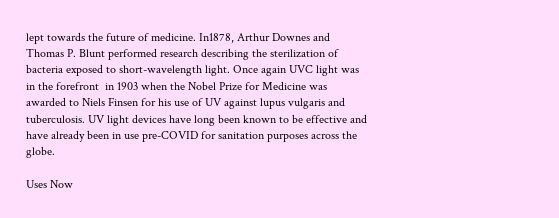lept towards the future of medicine. In1878, Arthur Downes and Thomas P. Blunt performed research describing the sterilization of bacteria exposed to short-wavelength light. Once again UVC light was in the forefront  in 1903 when the Nobel Prize for Medicine was awarded to Niels Finsen for his use of UV against lupus vulgaris and tuberculosis. UV light devices have long been known to be effective and have already been in use pre-COVID for sanitation purposes across the globe.

Uses Now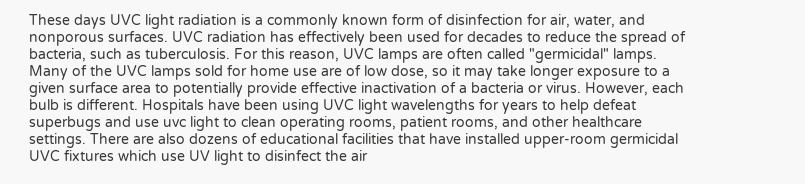These days UVC light radiation is a commonly known form of disinfection for air, water, and nonporous surfaces. UVC radiation has effectively been used for decades to reduce the spread of bacteria, such as tuberculosis. For this reason, UVC lamps are often called "germicidal" lamps. Many of the UVC lamps sold for home use are of low dose, so it may take longer exposure to a given surface area to potentially provide effective inactivation of a bacteria or virus. However, each bulb is different. Hospitals have been using UVC light wavelengths for years to help defeat superbugs and use uvc light to clean operating rooms, patient rooms, and other healthcare settings. There are also dozens of educational facilities that have installed upper-room germicidal UVC fixtures which use UV light to disinfect the air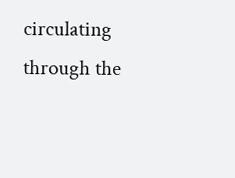circulating through the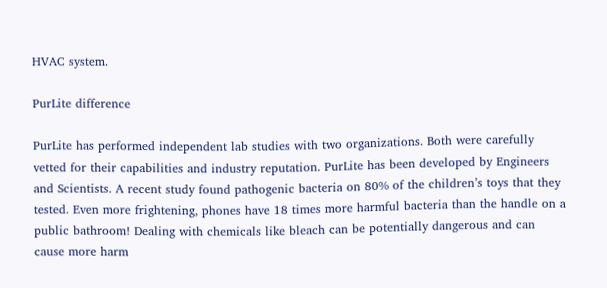HVAC system.

PurLite difference

PurLite has performed independent lab studies with two organizations. Both were carefully vetted for their capabilities and industry reputation. PurLite has been developed by Engineers and Scientists. A recent study found pathogenic bacteria on 80% of the children’s toys that they tested. Even more frightening, phones have 18 times more harmful bacteria than the handle on a public bathroom! Dealing with chemicals like bleach can be potentially dangerous and can cause more harm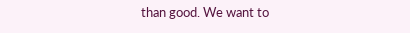than good. We want to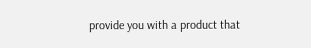provide you with a product that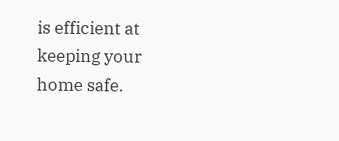is efficient at keeping your home safe.